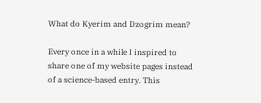What do Kyerim and Dzogrim mean?

Every once in a while I inspired to share one of my website pages instead of a science-based entry. This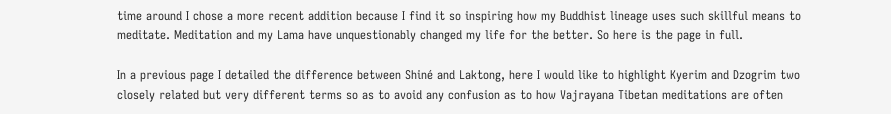time around I chose a more recent addition because I find it so inspiring how my Buddhist lineage uses such skillful means to meditate. Meditation and my Lama have unquestionably changed my life for the better. So here is the page in full.

In a previous page I detailed the difference between Shiné and Laktong, here I would like to highlight Kyerim and Dzogrim two closely related but very different terms so as to avoid any confusion as to how Vajrayana Tibetan meditations are often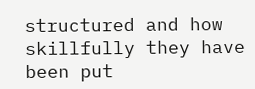structured and how skillfully they have been put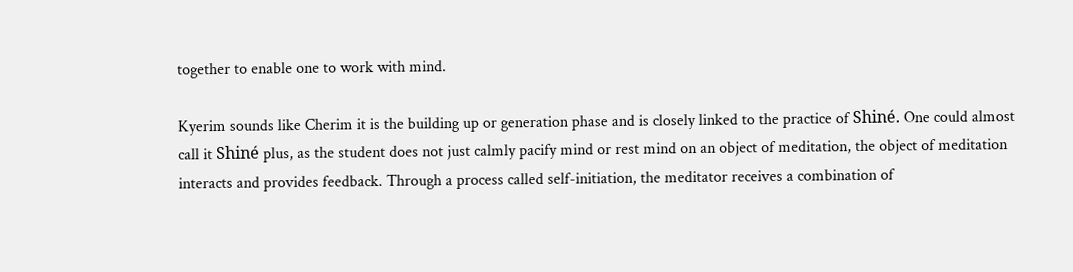together to enable one to work with mind.

Kyerim sounds like Cherim it is the building up or generation phase and is closely linked to the practice of Shiné. One could almost call it Shiné plus, as the student does not just calmly pacify mind or rest mind on an object of meditation, the object of meditation interacts and provides feedback. Through a process called self-initiation, the meditator receives a combination of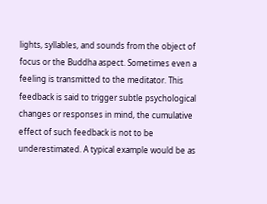lights, syllables, and sounds from the object of focus or the Buddha aspect. Sometimes even a feeling is transmitted to the meditator. This feedback is said to trigger subtle psychological changes or responses in mind, the cumulative effect of such feedback is not to be underestimated. A typical example would be as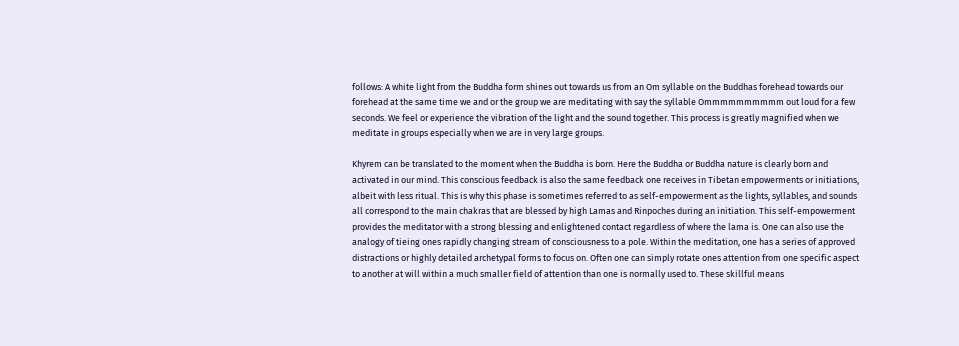follows: A white light from the Buddha form shines out towards us from an Om syllable on the Buddhas forehead towards our forehead at the same time we and or the group we are meditating with say the syllable Ommmmmmmmmm out loud for a few seconds. We feel or experience the vibration of the light and the sound together. This process is greatly magnified when we meditate in groups especially when we are in very large groups.

Khyrem can be translated to the moment when the Buddha is born. Here the Buddha or Buddha nature is clearly born and activated in our mind. This conscious feedback is also the same feedback one receives in Tibetan empowerments or initiations, albeit with less ritual. This is why this phase is sometimes referred to as self-empowerment as the lights, syllables, and sounds all correspond to the main chakras that are blessed by high Lamas and Rinpoches during an initiation. This self-empowerment provides the meditator with a strong blessing and enlightened contact regardless of where the lama is. One can also use the analogy of tieing ones rapidly changing stream of consciousness to a pole. Within the meditation, one has a series of approved distractions or highly detailed archetypal forms to focus on. Often one can simply rotate ones attention from one specific aspect to another at will within a much smaller field of attention than one is normally used to. These skillful means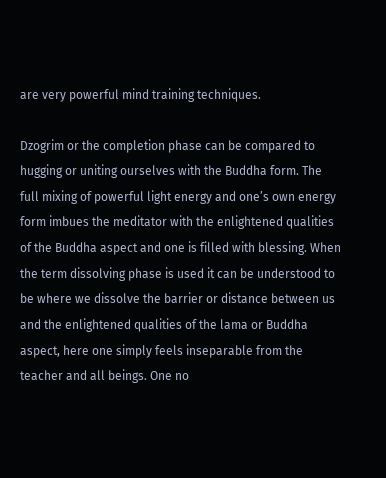are very powerful mind training techniques.

Dzogrim or the completion phase can be compared to hugging or uniting ourselves with the Buddha form. The full mixing of powerful light energy and one’s own energy form imbues the meditator with the enlightened qualities of the Buddha aspect and one is filled with blessing. When the term dissolving phase is used it can be understood to be where we dissolve the barrier or distance between us and the enlightened qualities of the lama or Buddha aspect, here one simply feels inseparable from the teacher and all beings. One no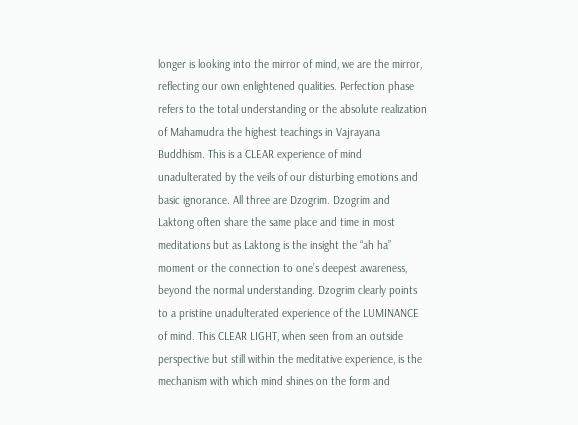longer is looking into the mirror of mind, we are the mirror, reflecting our own enlightened qualities. Perfection phase refers to the total understanding or the absolute realization of Mahamudra the highest teachings in Vajrayana Buddhism. This is a CLEAR experience of mind unadulterated by the veils of our disturbing emotions and basic ignorance. All three are Dzogrim. Dzogrim and Laktong often share the same place and time in most meditations but as Laktong is the insight the “ah ha” moment or the connection to one’s deepest awareness, beyond the normal understanding. Dzogrim clearly points to a pristine unadulterated experience of the LUMINANCE of mind. This CLEAR LIGHT, when seen from an outside perspective but still within the meditative experience, is the mechanism with which mind shines on the form and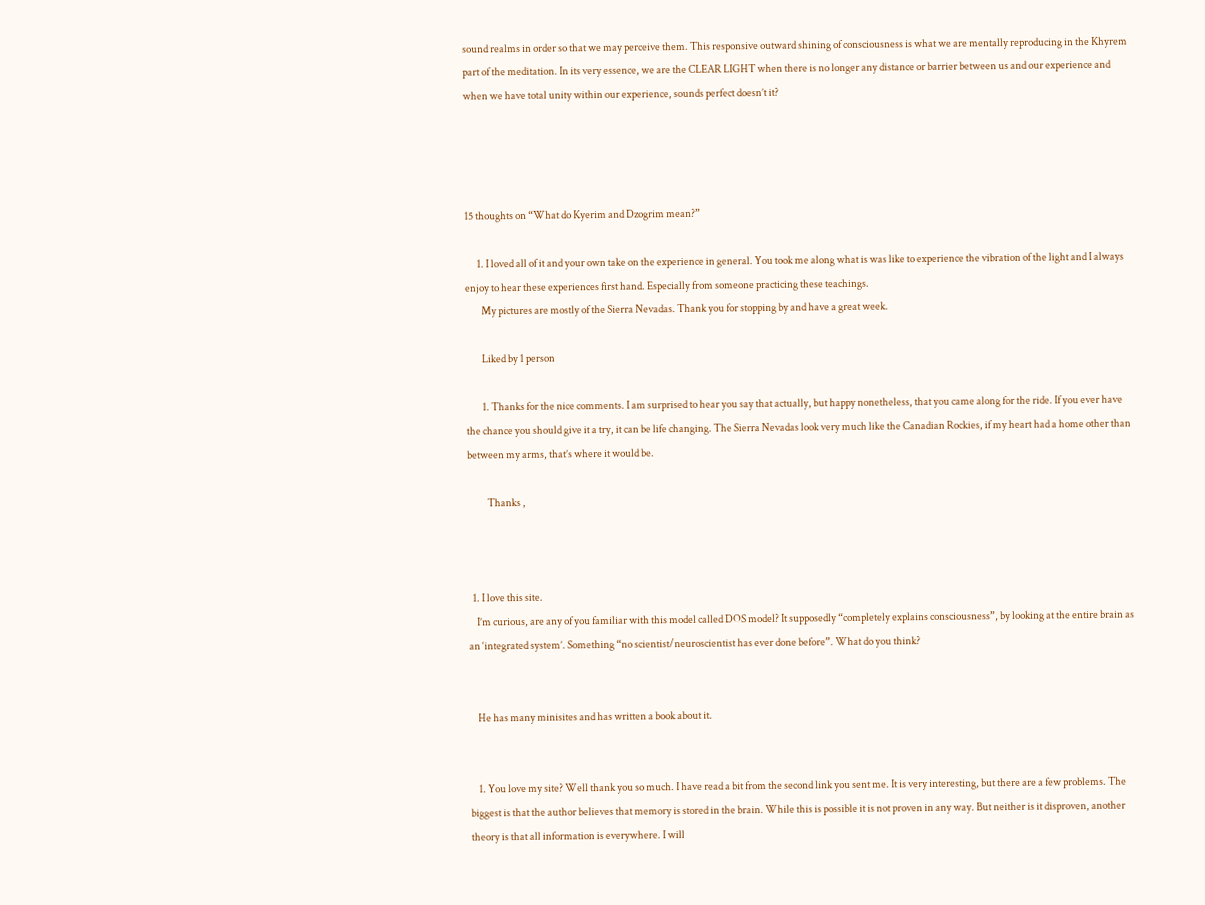sound realms in order so that we may perceive them. This responsive outward shining of consciousness is what we are mentally reproducing in the Khyrem part of the meditation. In its very essence, we are the CLEAR LIGHT when there is no longer any distance or barrier between us and our experience and when we have total unity within our experience, sounds perfect doesn’t it?




15 thoughts on “What do Kyerim and Dzogrim mean?”

      1. I loved all of it and your own take on the experience in general. You took me along what is was like to experience the vibration of the light and I always enjoy to hear these experiences first hand. Especially from someone practicing these teachings.
        My pictures are mostly of the Sierra Nevadas. Thank you for stopping by and have a great week.

        Liked by 1 person

        1. Thanks for the nice comments. I am surprised to hear you say that actually, but happy nonetheless, that you came along for the ride. If you ever have the chance you should give it a try, it can be life changing. The Sierra Nevadas look very much like the Canadian Rockies, if my heart had a home other than between my arms, that’s where it would be.

          Thanks ,



  1. I love this site.
    I’m curious, are any of you familiar with this model called DOS model? It supposedly “completely explains consciousness”, by looking at the entire brain as an ‘integrated system’. Something “no scientist/neuroscientist has ever done before”. What do you think?


    He has many minisites and has written a book about it.


    1. You love my site? Well thank you so much. I have read a bit from the second link you sent me. It is very interesting, but there are a few problems. The biggest is that the author believes that memory is stored in the brain. While this is possible it is not proven in any way. But neither is it disproven, another theory is that all information is everywhere. I will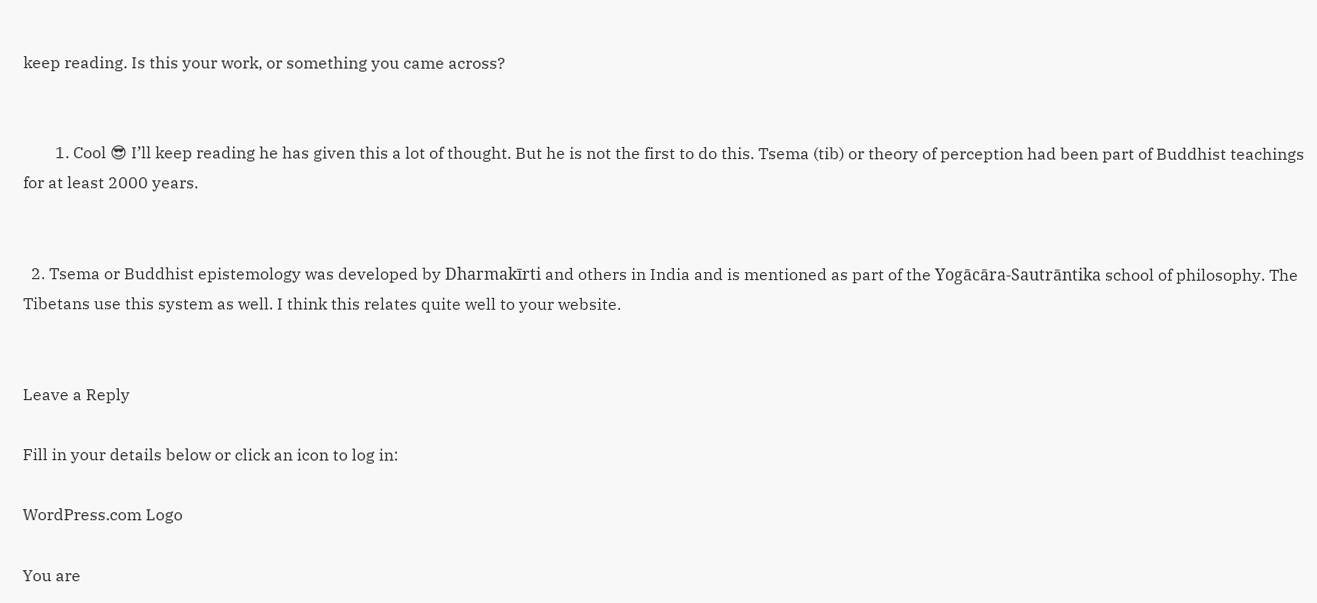keep reading. Is this your work, or something you came across?


        1. Cool 😎 I’ll keep reading he has given this a lot of thought. But he is not the first to do this. Tsema (tib) or theory of perception had been part of Buddhist teachings for at least 2000 years.


  2. Tsema or Buddhist epistemology was developed by Dharmakīrti and others in India and is mentioned as part of the Yogācāra-Sautrāntika school of philosophy. The Tibetans use this system as well. I think this relates quite well to your website.


Leave a Reply

Fill in your details below or click an icon to log in:

WordPress.com Logo

You are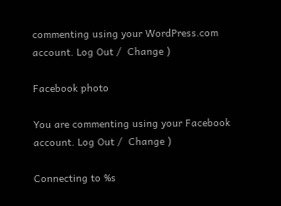commenting using your WordPress.com account. Log Out /  Change )

Facebook photo

You are commenting using your Facebook account. Log Out /  Change )

Connecting to %s